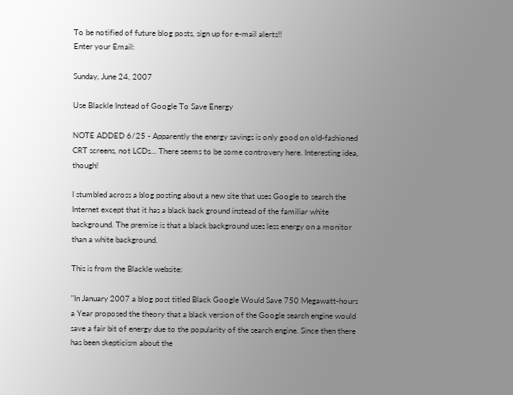To be notified of future blog posts, sign up for e-mail alerts!!
Enter your Email:

Sunday, June 24, 2007

Use Blackle Instead of Google To Save Energy

NOTE ADDED 6/25 - Apparently the energy savings is only good on old-fashioned CRT screens, not LCDs... There seems to be some controvery here. Interesting idea, though!

I stumbled across a blog posting about a new site that uses Google to search the Internet except that it has a black back ground instead of the familiar white background. The premise is that a black background uses less energy on a monitor than a white background.

This is from the Blackle website:

"In January 2007 a blog post titled Black Google Would Save 750 Megawatt-hours a Year proposed the theory that a black version of the Google search engine would save a fair bit of energy due to the popularity of the search engine. Since then there has been skepticism about the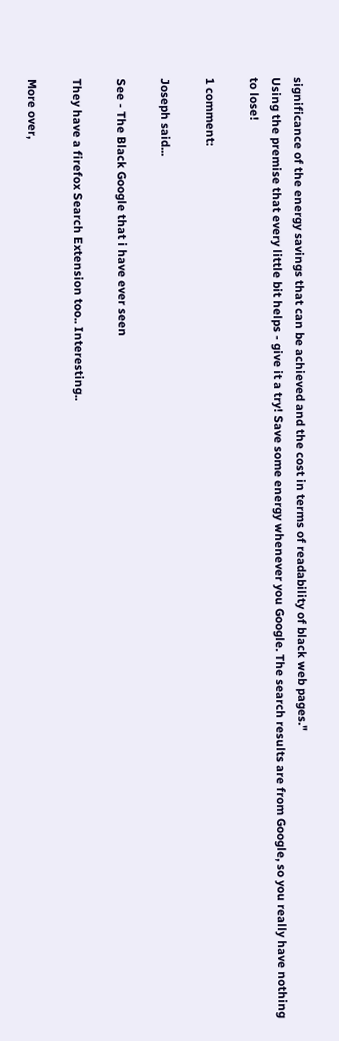significance of the energy savings that can be achieved and the cost in terms of readability of black web pages."
Using the premise that every little bit helps - give it a try! Save some energy whenever you Google. The search results are from Google, so you really have nothing to lose!

1 comment:

Joseph said...

See - The Black Google that i have ever seen

They have a firefox Search Extension too.. Interesting..

More over,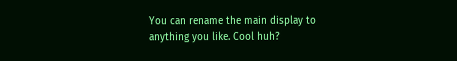You can rename the main display to anything you like. Cool huh?